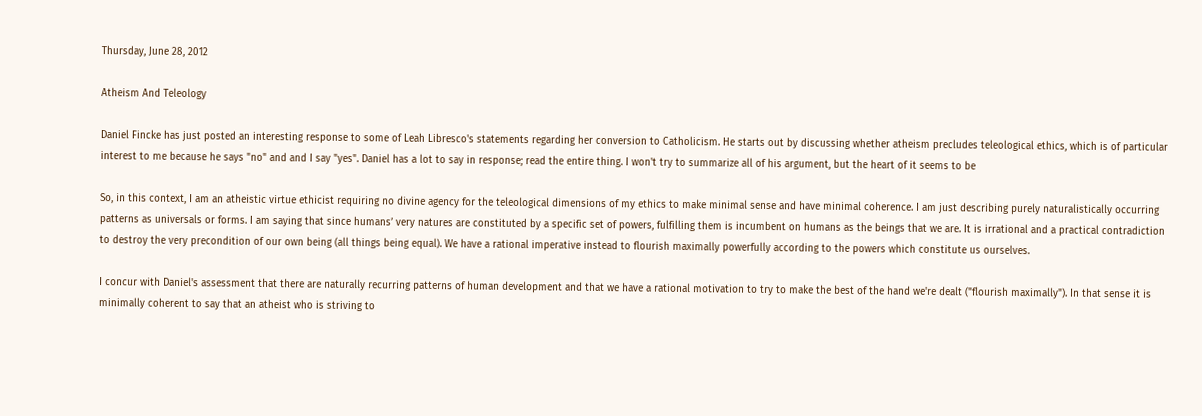Thursday, June 28, 2012

Atheism And Teleology

Daniel Fincke has just posted an interesting response to some of Leah Libresco's statements regarding her conversion to Catholicism. He starts out by discussing whether atheism precludes teleological ethics, which is of particular interest to me because he says "no" and and I say "yes". Daniel has a lot to say in response; read the entire thing. I won't try to summarize all of his argument, but the heart of it seems to be

So, in this context, I am an atheistic virtue ethicist requiring no divine agency for the teleological dimensions of my ethics to make minimal sense and have minimal coherence. I am just describing purely naturalistically occurring patterns as universals or forms. I am saying that since humans’ very natures are constituted by a specific set of powers, fulfilling them is incumbent on humans as the beings that we are. It is irrational and a practical contradiction to destroy the very precondition of our own being (all things being equal). We have a rational imperative instead to flourish maximally powerfully according to the powers which constitute us ourselves.

I concur with Daniel's assessment that there are naturally recurring patterns of human development and that we have a rational motivation to try to make the best of the hand we're dealt ("flourish maximally"). In that sense it is minimally coherent to say that an atheist who is striving to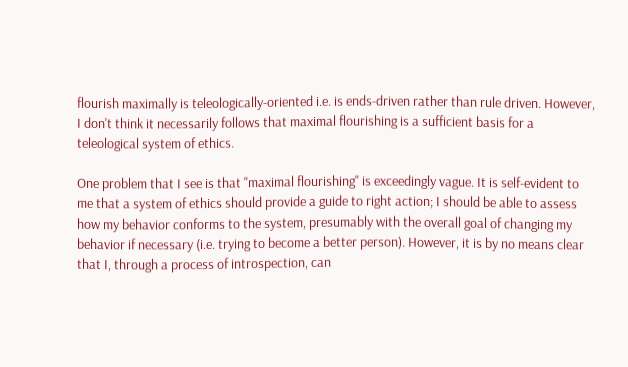flourish maximally is teleologically-oriented i.e. is ends-driven rather than rule driven. However, I don't think it necessarily follows that maximal flourishing is a sufficient basis for a teleological system of ethics.

One problem that I see is that "maximal flourishing" is exceedingly vague. It is self-evident to me that a system of ethics should provide a guide to right action; I should be able to assess how my behavior conforms to the system, presumably with the overall goal of changing my behavior if necessary (i.e. trying to become a better person). However, it is by no means clear that I, through a process of introspection, can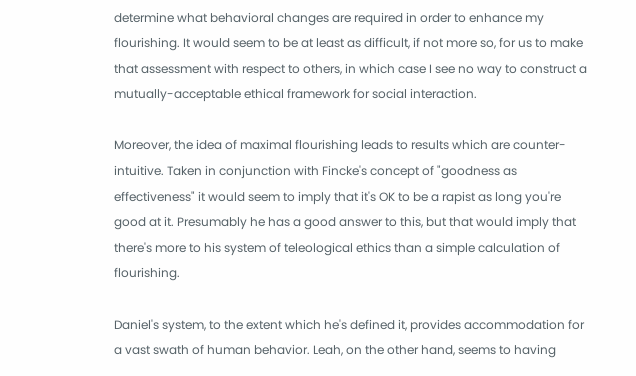determine what behavioral changes are required in order to enhance my flourishing. It would seem to be at least as difficult, if not more so, for us to make that assessment with respect to others, in which case I see no way to construct a mutually-acceptable ethical framework for social interaction.

Moreover, the idea of maximal flourishing leads to results which are counter-intuitive. Taken in conjunction with Fincke's concept of "goodness as effectiveness" it would seem to imply that it's OK to be a rapist as long you're good at it. Presumably he has a good answer to this, but that would imply that there's more to his system of teleological ethics than a simple calculation of flourishing.

Daniel's system, to the extent which he's defined it, provides accommodation for a vast swath of human behavior. Leah, on the other hand, seems to having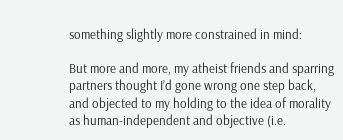something slightly more constrained in mind:

But more and more, my atheist friends and sparring partners thought I’d gone wrong one step back, and objected to my holding to the idea of morality as human-independent and objective (i.e.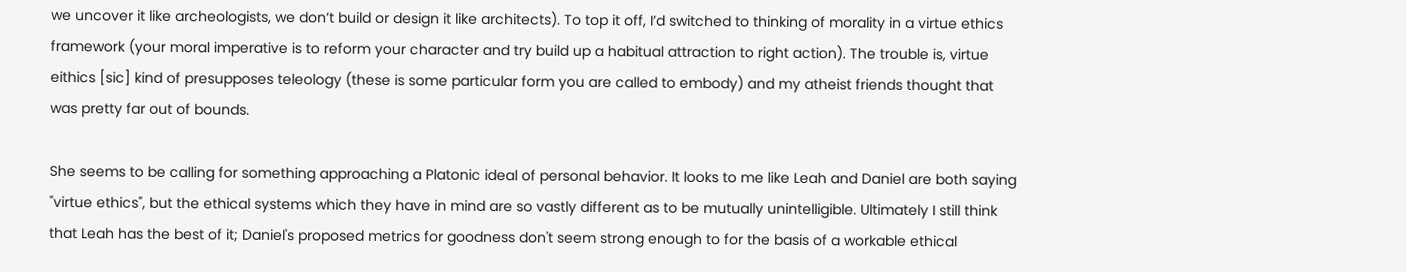we uncover it like archeologists, we don’t build or design it like architects). To top it off, I’d switched to thinking of morality in a virtue ethics framework (your moral imperative is to reform your character and try build up a habitual attraction to right action). The trouble is, virtue eithics [sic] kind of presupposes teleology (these is some particular form you are called to embody) and my atheist friends thought that was pretty far out of bounds.

She seems to be calling for something approaching a Platonic ideal of personal behavior. It looks to me like Leah and Daniel are both saying "virtue ethics", but the ethical systems which they have in mind are so vastly different as to be mutually unintelligible. Ultimately I still think that Leah has the best of it; Daniel's proposed metrics for goodness don't seem strong enough to for the basis of a workable ethical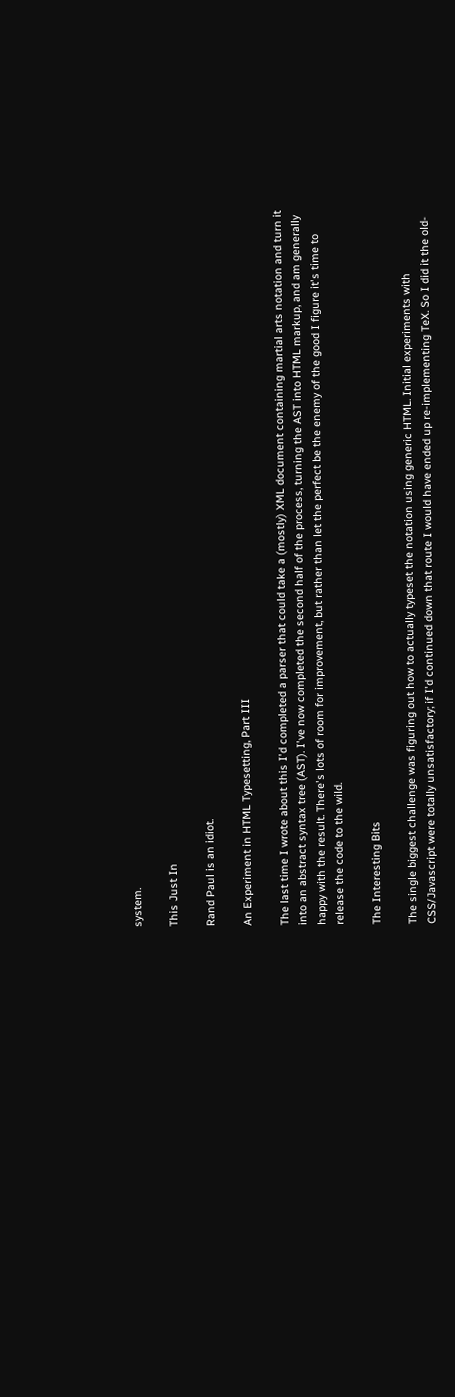system.

This Just In

Rand Paul is an idiot.

An Experiment in HTML Typesetting, Part III

The last time I wrote about this I'd completed a parser that could take a (mostly) XML document containing martial arts notation and turn it into an abstract syntax tree (AST). I've now completed the second half of the process, turning the AST into HTML markup, and am generally happy with the result. There's lots of room for improvement, but rather than let the perfect be the enemy of the good I figure it's time to release the code to the wild.

The Interesting Bits

The single biggest challenge was figuring out how to actually typeset the notation using generic HTML. Initial experiments with CSS/Javascript were totally unsatisfactory; if I'd continued down that route I would have ended up re-implementing TeX. So I did it the old-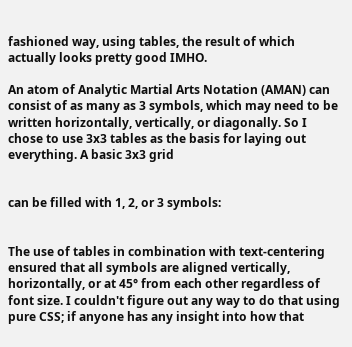fashioned way, using tables, the result of which actually looks pretty good IMHO.

An atom of Analytic Martial Arts Notation (AMAN) can consist of as many as 3 symbols, which may need to be written horizontally, vertically, or diagonally. So I chose to use 3x3 tables as the basis for laying out everything. A basic 3x3 grid


can be filled with 1, 2, or 3 symbols:


The use of tables in combination with text-centering ensured that all symbols are aligned vertically, horizontally, or at 45° from each other regardless of font size. I couldn't figure out any way to do that using pure CSS; if anyone has any insight into how that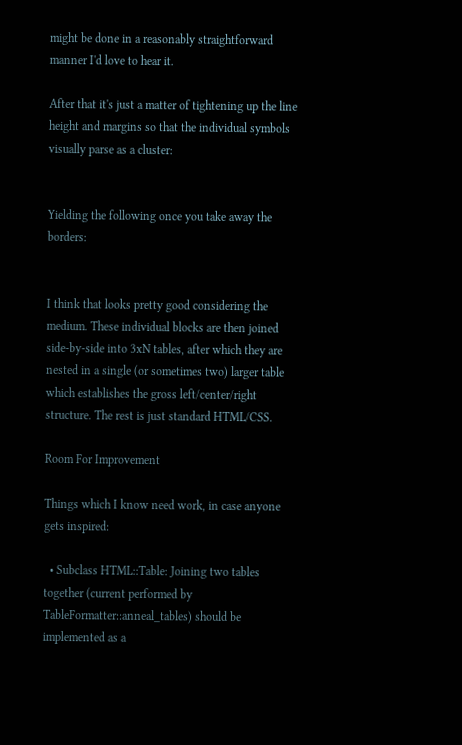might be done in a reasonably straightforward manner I'd love to hear it.

After that it's just a matter of tightening up the line height and margins so that the individual symbols visually parse as a cluster:


Yielding the following once you take away the borders:


I think that looks pretty good considering the medium. These individual blocks are then joined side-by-side into 3xN tables, after which they are nested in a single (or sometimes two) larger table which establishes the gross left/center/right structure. The rest is just standard HTML/CSS.

Room For Improvement

Things which I know need work, in case anyone gets inspired:

  • Subclass HTML::Table: Joining two tables together (current performed by TableFormatter::anneal_tables) should be implemented as a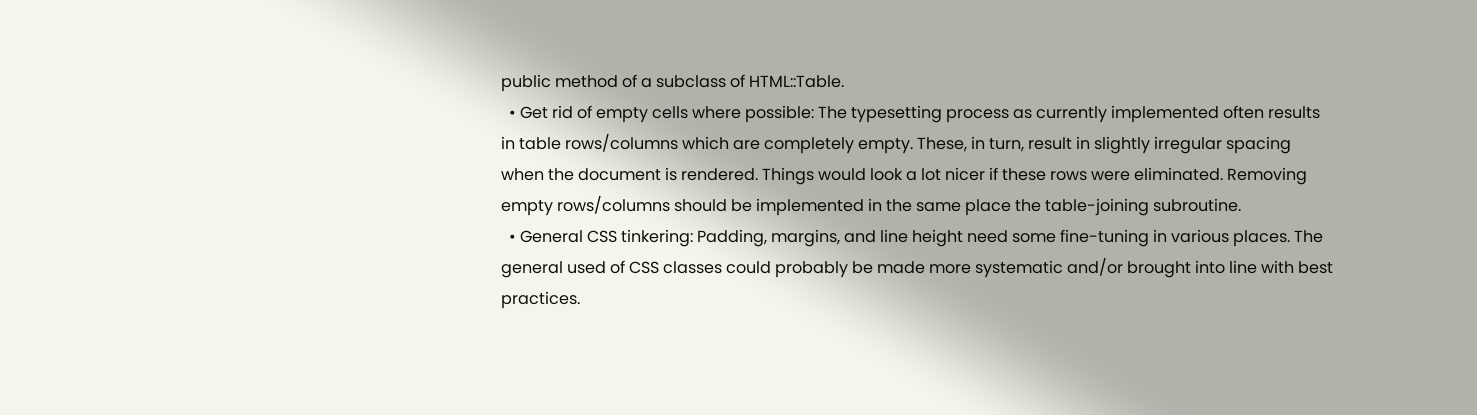public method of a subclass of HTML::Table.
  • Get rid of empty cells where possible: The typesetting process as currently implemented often results in table rows/columns which are completely empty. These, in turn, result in slightly irregular spacing when the document is rendered. Things would look a lot nicer if these rows were eliminated. Removing empty rows/columns should be implemented in the same place the table-joining subroutine.
  • General CSS tinkering: Padding, margins, and line height need some fine-tuning in various places. The general used of CSS classes could probably be made more systematic and/or brought into line with best practices.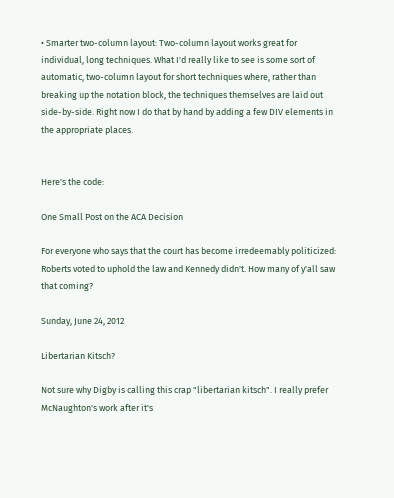• Smarter two-column layout: Two-column layout works great for individual, long techniques. What I'd really like to see is some sort of automatic, two-column layout for short techniques where, rather than breaking up the notation block, the techniques themselves are laid out side-by-side. Right now I do that by hand by adding a few DIV elements in the appropriate places.


Here's the code:

One Small Post on the ACA Decision

For everyone who says that the court has become irredeemably politicized: Roberts voted to uphold the law and Kennedy didn't. How many of y'all saw that coming?

Sunday, June 24, 2012

Libertarian Kitsch?

Not sure why Digby is calling this crap "libertarian kitsch". I really prefer McNaughton's work after it's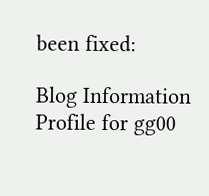been fixed:

Blog Information Profile for gg00